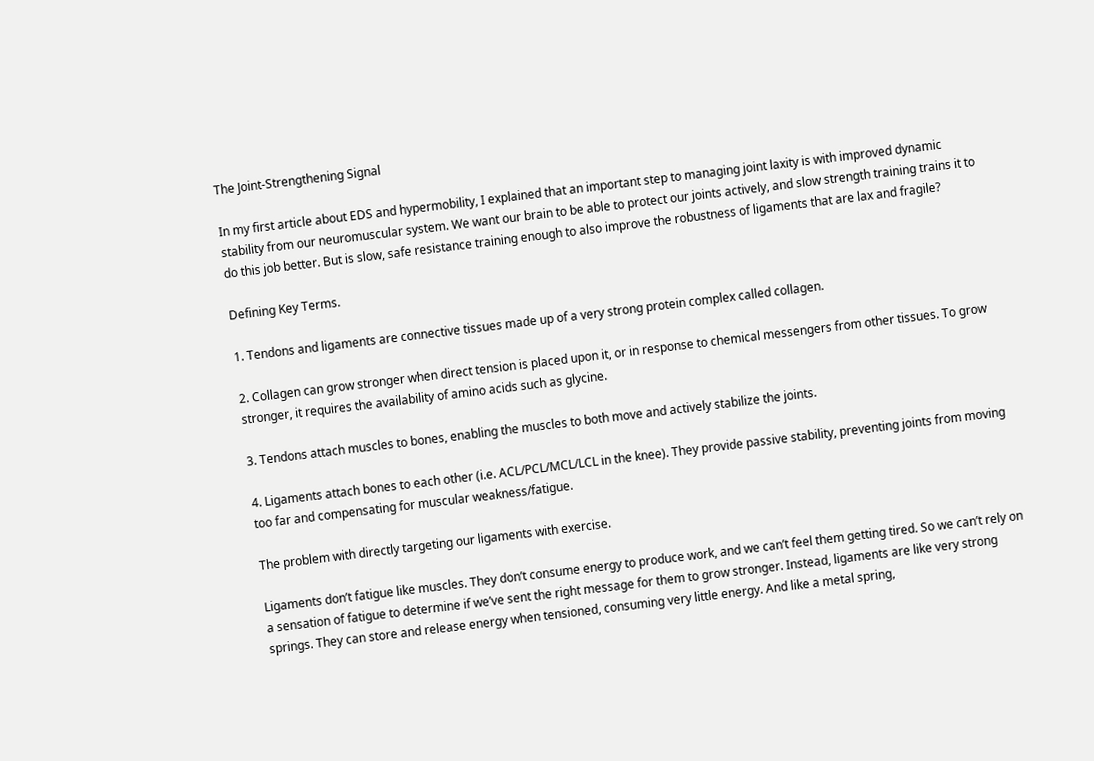The Joint-Strengthening Signal

In my first article about EDS and hypermobility, I explained that an important step to managing joint laxity is with improved dynamic stability from our neuromuscular system. We want our brain to be able to protect our joints actively, and slow strength training trains it to do this job better. But is slow, safe resistance training enough to also improve the robustness of ligaments that are lax and fragile?

Defining Key Terms.

1. Tendons and ligaments are connective tissues made up of a very strong protein complex called collagen.

2. Collagen can grow stronger when direct tension is placed upon it, or in response to chemical messengers from other tissues. To grow stronger, it requires the availability of amino acids such as glycine.

3. Tendons attach muscles to bones, enabling the muscles to both move and actively stabilize the joints.

4. Ligaments attach bones to each other (i.e. ACL/PCL/MCL/LCL in the knee). They provide passive stability, preventing joints from moving too far and compensating for muscular weakness/fatigue.

The problem with directly targeting our ligaments with exercise.

Ligaments don’t fatigue like muscles. They don’t consume energy to produce work, and we can’t feel them getting tired. So we can’t rely on a sensation of fatigue to determine if we’ve sent the right message for them to grow stronger. Instead, ligaments are like very strong springs. They can store and release energy when tensioned, consuming very little energy. And like a metal spring,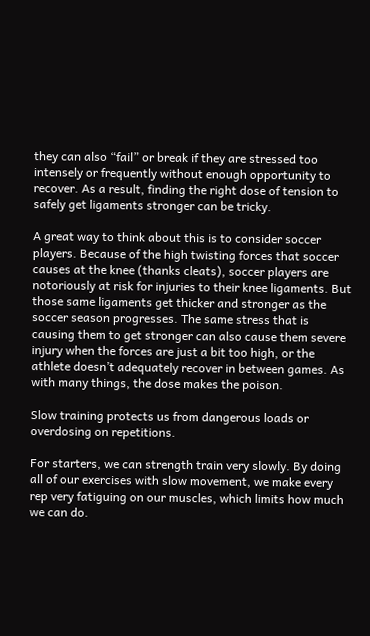they can also “fail” or break if they are stressed too intensely or frequently without enough opportunity to recover. As a result, finding the right dose of tension to safely get ligaments stronger can be tricky.

A great way to think about this is to consider soccer players. Because of the high twisting forces that soccer causes at the knee (thanks cleats), soccer players are notoriously at risk for injuries to their knee ligaments. But those same ligaments get thicker and stronger as the soccer season progresses. The same stress that is causing them to get stronger can also cause them severe injury when the forces are just a bit too high, or the athlete doesn’t adequately recover in between games. As with many things, the dose makes the poison.

Slow training protects us from dangerous loads or overdosing on repetitions.

For starters, we can strength train very slowly. By doing all of our exercises with slow movement, we make every rep very fatiguing on our muscles, which limits how much we can do.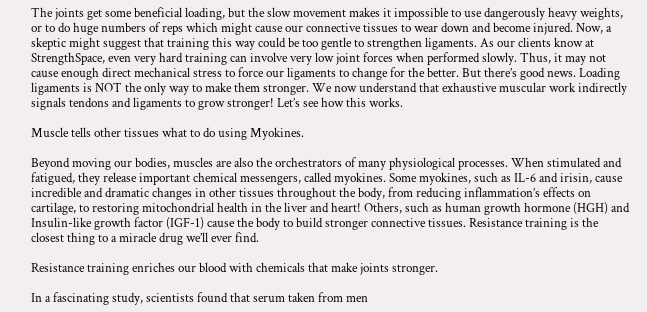The joints get some beneficial loading, but the slow movement makes it impossible to use dangerously heavy weights, or to do huge numbers of reps which might cause our connective tissues to wear down and become injured. Now, a skeptic might suggest that training this way could be too gentle to strengthen ligaments. As our clients know at StrengthSpace, even very hard training can involve very low joint forces when performed slowly. Thus, it may not cause enough direct mechanical stress to force our ligaments to change for the better. But there’s good news. Loading ligaments is NOT the only way to make them stronger. We now understand that exhaustive muscular work indirectly signals tendons and ligaments to grow stronger! Let’s see how this works.

Muscle tells other tissues what to do using Myokines.

Beyond moving our bodies, muscles are also the orchestrators of many physiological processes. When stimulated and fatigued, they release important chemical messengers, called myokines. Some myokines, such as IL-6 and irisin, cause incredible and dramatic changes in other tissues throughout the body, from reducing inflammation’s effects on cartilage, to restoring mitochondrial health in the liver and heart! Others, such as human growth hormone (HGH) and Insulin-like growth factor (IGF-1) cause the body to build stronger connective tissues. Resistance training is the closest thing to a miracle drug we’ll ever find.

Resistance training enriches our blood with chemicals that make joints stronger.

In a fascinating study, scientists found that serum taken from men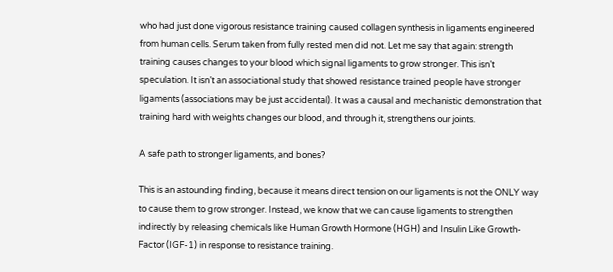who had just done vigorous resistance training caused collagen synthesis in ligaments engineered from human cells. Serum taken from fully rested men did not. Let me say that again: strength training causes changes to your blood which signal ligaments to grow stronger. This isn’t speculation. It isn’t an associational study that showed resistance trained people have stronger ligaments (associations may be just accidental). It was a causal and mechanistic demonstration that training hard with weights changes our blood, and through it, strengthens our joints.

A safe path to stronger ligaments, and bones?

This is an astounding finding, because it means direct tension on our ligaments is not the ONLY way to cause them to grow stronger. Instead, we know that we can cause ligaments to strengthen indirectly by releasing chemicals like Human Growth Hormone (HGH) and Insulin Like Growth-Factor (IGF-1) in response to resistance training.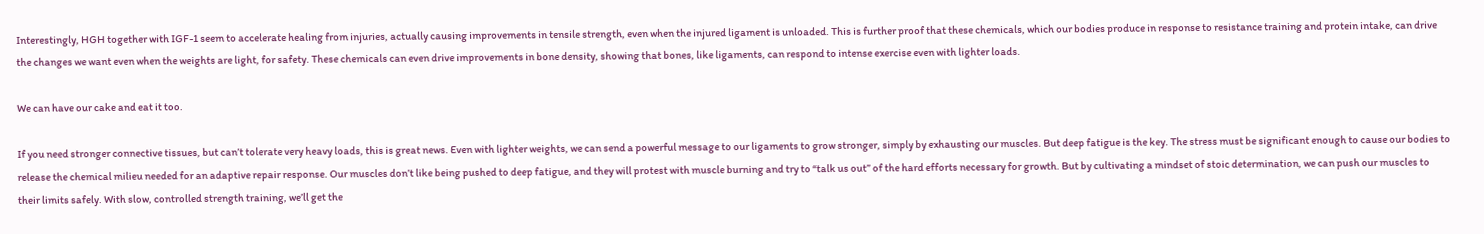Interestingly, HGH together with IGF-1 seem to accelerate healing from injuries, actually causing improvements in tensile strength, even when the injured ligament is unloaded. This is further proof that these chemicals, which our bodies produce in response to resistance training and protein intake, can drive the changes we want even when the weights are light, for safety. These chemicals can even drive improvements in bone density, showing that bones, like ligaments, can respond to intense exercise even with lighter loads.

We can have our cake and eat it too.

If you need stronger connective tissues, but can’t tolerate very heavy loads, this is great news. Even with lighter weights, we can send a powerful message to our ligaments to grow stronger, simply by exhausting our muscles. But deep fatigue is the key. The stress must be significant enough to cause our bodies to release the chemical milieu needed for an adaptive repair response. Our muscles don’t like being pushed to deep fatigue, and they will protest with muscle burning and try to “talk us out” of the hard efforts necessary for growth. But by cultivating a mindset of stoic determination, we can push our muscles to their limits safely. With slow, controlled strength training, we’ll get the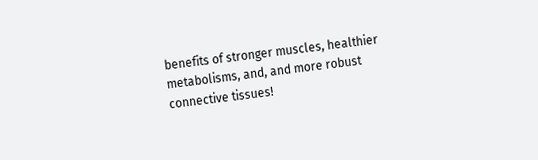benefits of stronger muscles, healthier metabolisms, and, and more robust connective tissues!